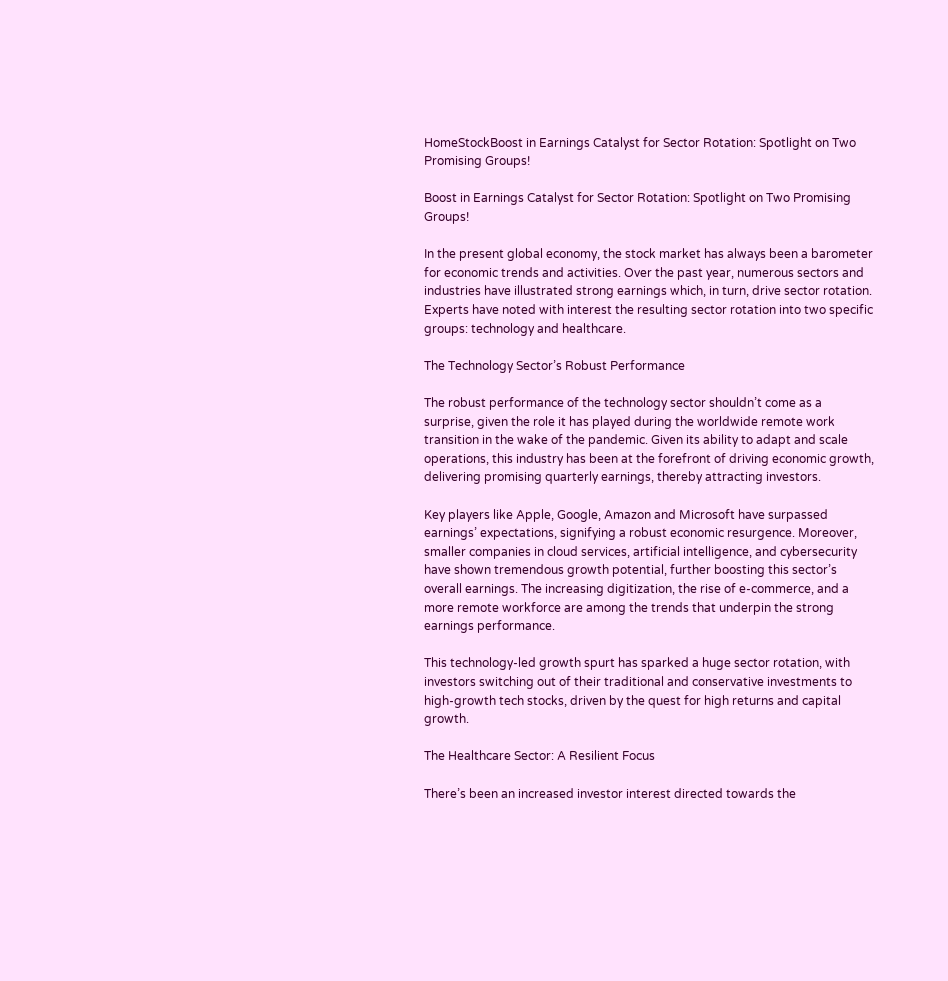HomeStockBoost in Earnings Catalyst for Sector Rotation: Spotlight on Two Promising Groups!

Boost in Earnings Catalyst for Sector Rotation: Spotlight on Two Promising Groups!

In the present global economy, the stock market has always been a barometer for economic trends and activities. Over the past year, numerous sectors and industries have illustrated strong earnings which, in turn, drive sector rotation. Experts have noted with interest the resulting sector rotation into two specific groups: technology and healthcare.

The Technology Sector’s Robust Performance

The robust performance of the technology sector shouldn’t come as a surprise, given the role it has played during the worldwide remote work transition in the wake of the pandemic. Given its ability to adapt and scale operations, this industry has been at the forefront of driving economic growth, delivering promising quarterly earnings, thereby attracting investors.

Key players like Apple, Google, Amazon and Microsoft have surpassed earnings’ expectations, signifying a robust economic resurgence. Moreover, smaller companies in cloud services, artificial intelligence, and cybersecurity have shown tremendous growth potential, further boosting this sector’s overall earnings. The increasing digitization, the rise of e-commerce, and a more remote workforce are among the trends that underpin the strong earnings performance.

This technology-led growth spurt has sparked a huge sector rotation, with investors switching out of their traditional and conservative investments to high-growth tech stocks, driven by the quest for high returns and capital growth.

The Healthcare Sector: A Resilient Focus

There’s been an increased investor interest directed towards the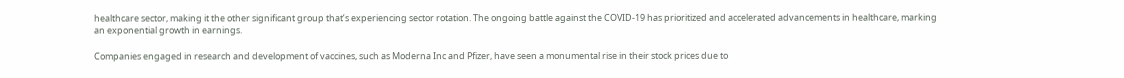healthcare sector, making it the other significant group that’s experiencing sector rotation. The ongoing battle against the COVID-19 has prioritized and accelerated advancements in healthcare, marking an exponential growth in earnings.

Companies engaged in research and development of vaccines, such as Moderna Inc and Pfizer, have seen a monumental rise in their stock prices due to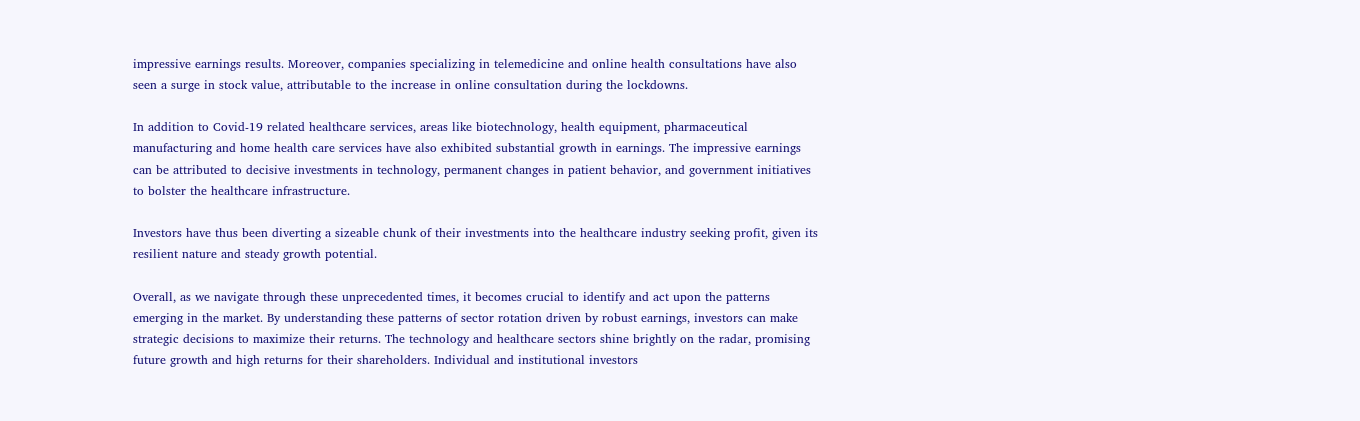impressive earnings results. Moreover, companies specializing in telemedicine and online health consultations have also seen a surge in stock value, attributable to the increase in online consultation during the lockdowns.

In addition to Covid-19 related healthcare services, areas like biotechnology, health equipment, pharmaceutical manufacturing and home health care services have also exhibited substantial growth in earnings. The impressive earnings can be attributed to decisive investments in technology, permanent changes in patient behavior, and government initiatives to bolster the healthcare infrastructure.

Investors have thus been diverting a sizeable chunk of their investments into the healthcare industry seeking profit, given its resilient nature and steady growth potential.

Overall, as we navigate through these unprecedented times, it becomes crucial to identify and act upon the patterns emerging in the market. By understanding these patterns of sector rotation driven by robust earnings, investors can make strategic decisions to maximize their returns. The technology and healthcare sectors shine brightly on the radar, promising future growth and high returns for their shareholders. Individual and institutional investors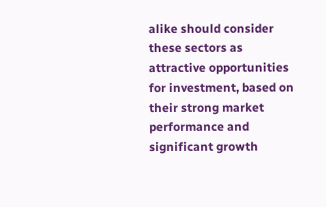alike should consider these sectors as attractive opportunities for investment, based on their strong market performance and significant growth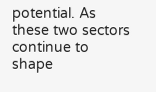potential. As these two sectors continue to shape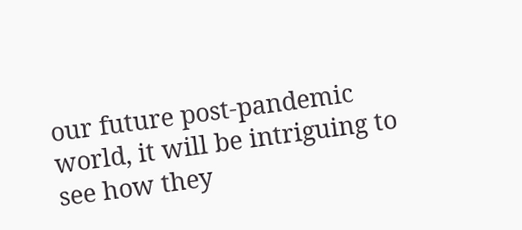our future post-pandemic world, it will be intriguing to see how they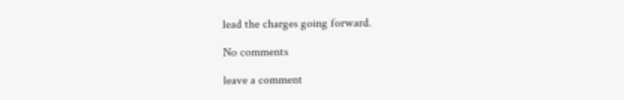lead the charges going forward.

No comments

leave a comment